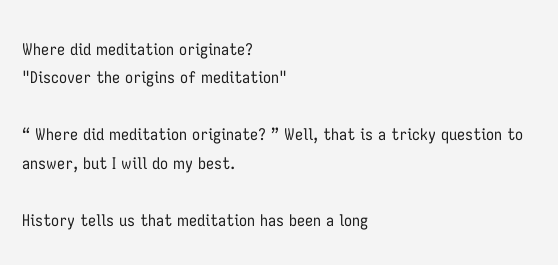Where did meditation originate?
"Discover the origins of meditation"

“ Where did meditation originate? ” Well, that is a tricky question to answer, but I will do my best.

History tells us that meditation has been a long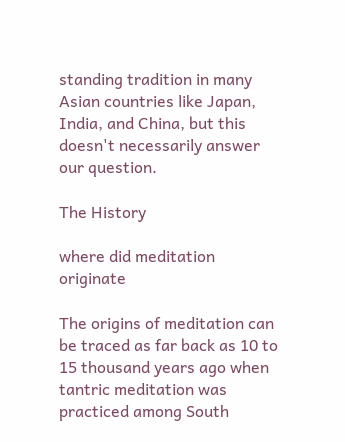standing tradition in many Asian countries like Japan, India, and China, but this doesn't necessarily answer our question.

The History

where did meditation originate

The origins of meditation can be traced as far back as 10 to 15 thousand years ago when tantric meditation was practiced among South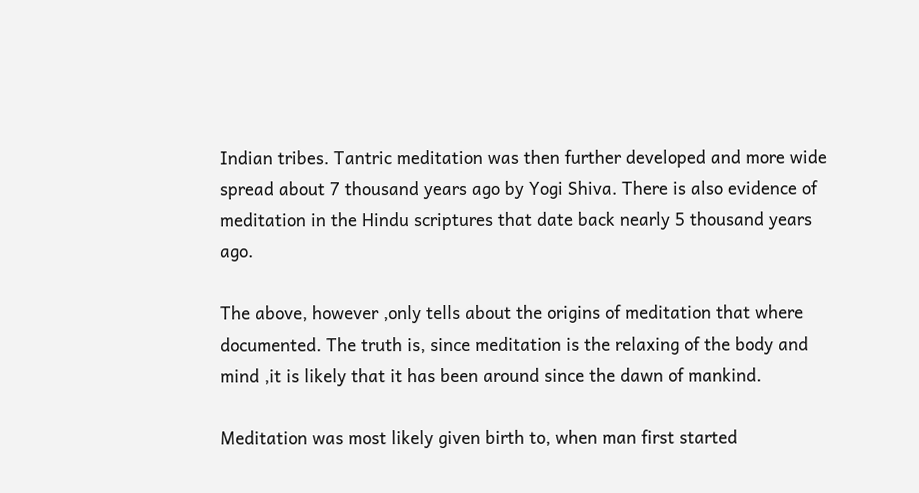Indian tribes. Tantric meditation was then further developed and more wide spread about 7 thousand years ago by Yogi Shiva. There is also evidence of meditation in the Hindu scriptures that date back nearly 5 thousand years ago.

The above, however ,only tells about the origins of meditation that where documented. The truth is, since meditation is the relaxing of the body and mind ,it is likely that it has been around since the dawn of mankind.

Meditation was most likely given birth to, when man first started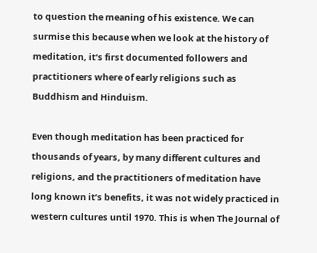to question the meaning of his existence. We can surmise this because when we look at the history of meditation, it’s first documented followers and practitioners where of early religions such as Buddhism and Hinduism.

Even though meditation has been practiced for thousands of years, by many different cultures and religions, and the practitioners of meditation have long known it’s benefits, it was not widely practiced in western cultures until 1970. This is when The Journal of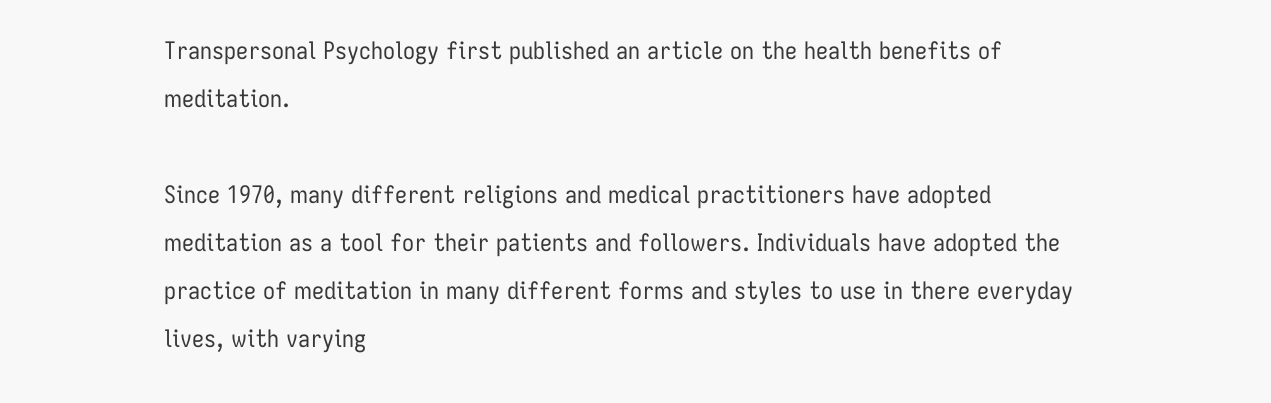Transpersonal Psychology first published an article on the health benefits of meditation.

Since 1970, many different religions and medical practitioners have adopted meditation as a tool for their patients and followers. Individuals have adopted the practice of meditation in many different forms and styles to use in there everyday lives, with varying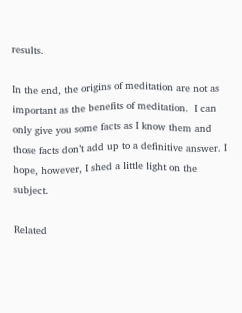results.

In the end, the origins of meditation are not as important as the benefits of meditation.  I can only give you some facts as I know them and those facts don’t add up to a definitive answer. I hope, however, I shed a little light on the subject.

Related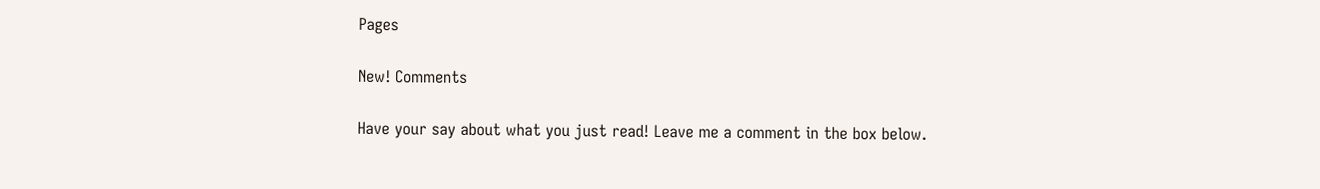Pages

New! Comments

Have your say about what you just read! Leave me a comment in the box below.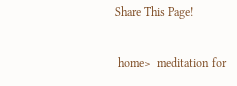Share This Page!

 home>  meditation for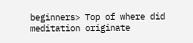beginners> Top of where did meditation originate